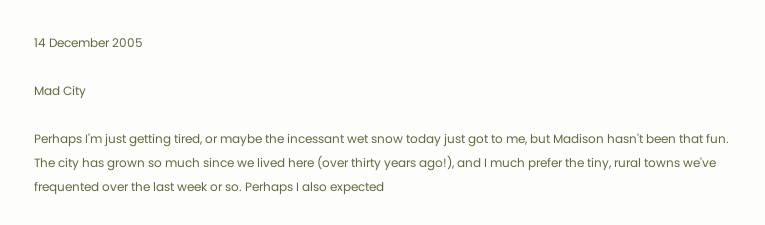14 December 2005

Mad City

Perhaps I'm just getting tired, or maybe the incessant wet snow today just got to me, but Madison hasn't been that fun. The city has grown so much since we lived here (over thirty years ago!), and I much prefer the tiny, rural towns we've frequented over the last week or so. Perhaps I also expected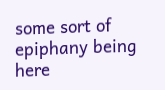some sort of epiphany being here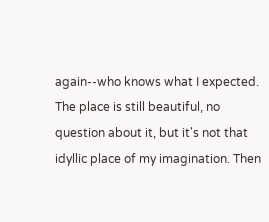again--who knows what I expected. The place is still beautiful, no question about it, but it's not that idyllic place of my imagination. Then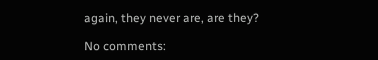again, they never are, are they?

No comments: